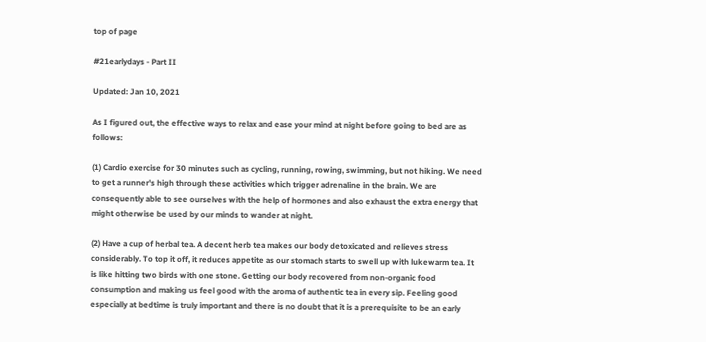top of page

#21earlydays - Part II

Updated: Jan 10, 2021

As I figured out, the effective ways to relax and ease your mind at night before going to bed are as follows:

(1) Cardio exercise for 30 minutes such as cycling, running, rowing, swimming, but not hiking. We need to get a runner's high through these activities which trigger adrenaline in the brain. We are consequently able to see ourselves with the help of hormones and also exhaust the extra energy that might otherwise be used by our minds to wander at night.

(2) Have a cup of herbal tea. A decent herb tea makes our body detoxicated and relieves stress considerably. To top it off, it reduces appetite as our stomach starts to swell up with lukewarm tea. It is like hitting two birds with one stone. Getting our body recovered from non-organic food consumption and making us feel good with the aroma of authentic tea in every sip. Feeling good especially at bedtime is truly important and there is no doubt that it is a prerequisite to be an early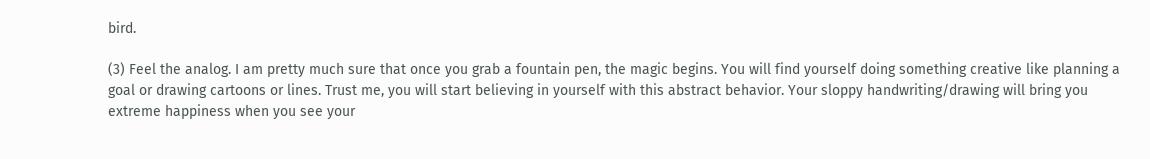bird.

(3) Feel the analog. I am pretty much sure that once you grab a fountain pen, the magic begins. You will find yourself doing something creative like planning a goal or drawing cartoons or lines. Trust me, you will start believing in yourself with this abstract behavior. Your sloppy handwriting/drawing will bring you extreme happiness when you see your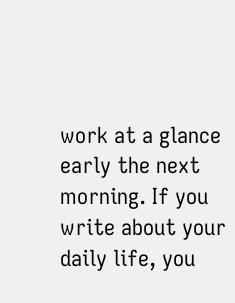work at a glance early the next morning. If you write about your daily life, you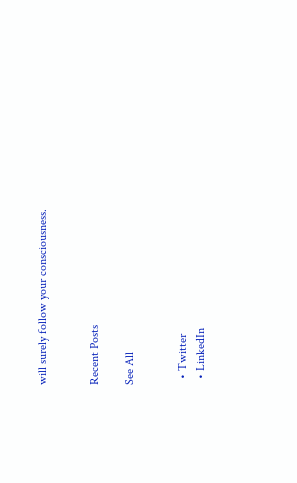will surely follow your consciousness.


Recent Posts

See All


  • Twitter
  • LinkedIn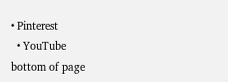• Pinterest
  • YouTube
bottom of page